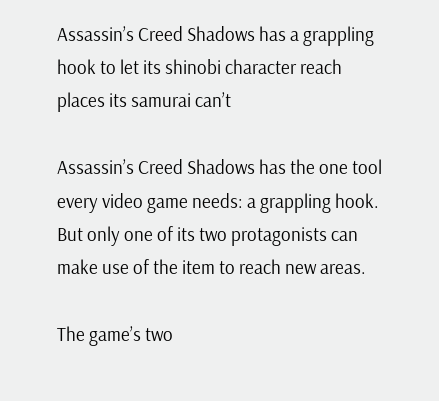Assassin’s Creed Shadows has a grappling hook to let its shinobi character reach places its samurai can’t

Assassin’s Creed Shadows has the one tool every video game needs: a grappling hook. But only one of its two protagonists can make use of the item to reach new areas.

The game’s two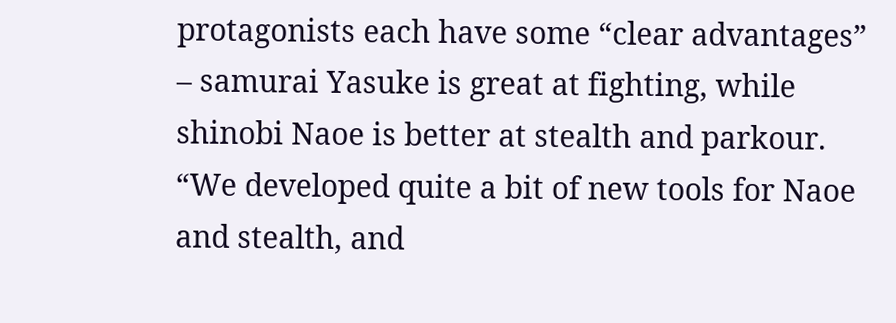protagonists each have some “clear advantages” – samurai Yasuke is great at fighting, while shinobi Naoe is better at stealth and parkour. “We developed quite a bit of new tools for Naoe and stealth, and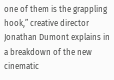one of them is the grappling hook,” creative director Jonathan Dumont explains in a breakdown of the new cinematic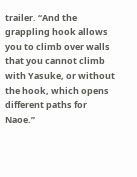trailer. “And the grappling hook allows you to climb over walls that you cannot climb with Yasuke, or without the hook, which opens different paths for Naoe.”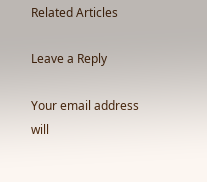Related Articles

Leave a Reply

Your email address will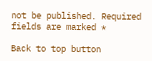not be published. Required fields are marked *

Back to top button